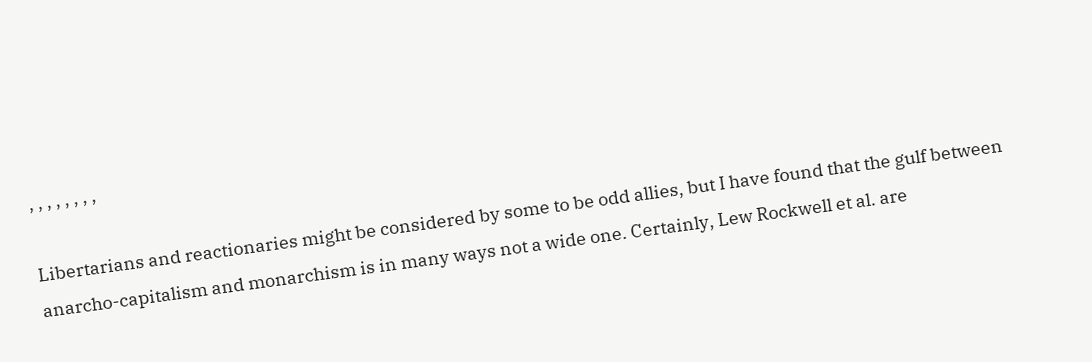, , , , , , , ,

Libertarians and reactionaries might be considered by some to be odd allies, but I have found that the gulf between anarcho-capitalism and monarchism is in many ways not a wide one. Certainly, Lew Rockwell et al. are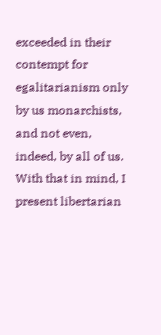exceeded in their contempt for egalitarianism only by us monarchists, and not even, indeed, by all of us. With that in mind, I present libertarian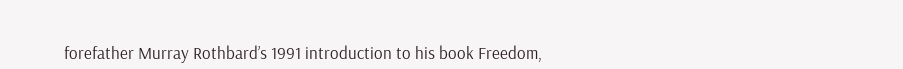forefather Murray Rothbard’s 1991 introduction to his book Freedom,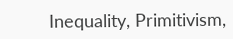Inequality, Primitivism,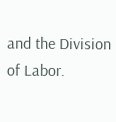and the Division of Labor.